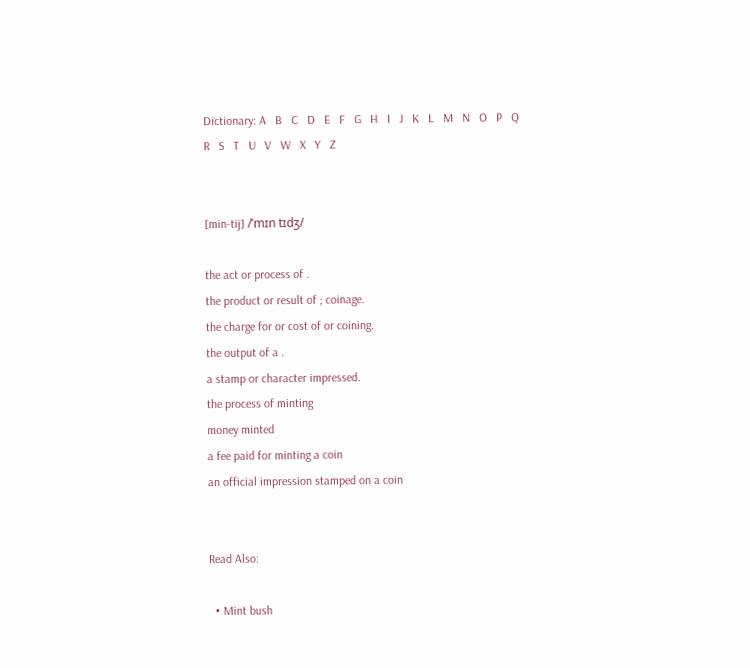Dictionary: A   B   C   D   E   F   G   H   I   J   K   L   M   N   O   P   Q   R   S   T   U   V   W   X   Y   Z


[min-tij] /ˈmɪn tɪdʒ/

the act or process of .
the product or result of ; coinage.
the charge for or cost of or coining.
the output of a .
a stamp or character impressed.
the process of minting
money minted
a fee paid for minting a coin
an official impression stamped on a coin


Read Also:

  • Mint bush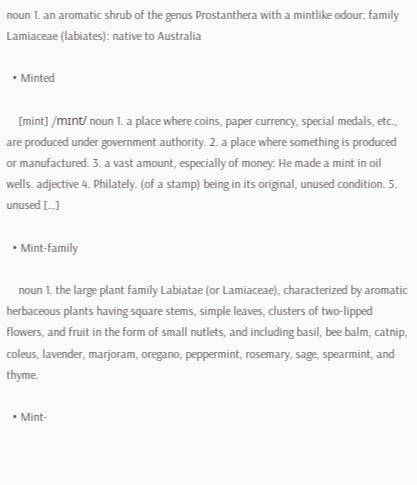noun 1. an aromatic shrub of the genus Prostanthera with a mintlike odour: family Lamiaceae (labiates): native to Australia

  • Minted

    [mint] /mɪnt/ noun 1. a place where coins, paper currency, special medals, etc., are produced under government authority. 2. a place where something is produced or manufactured. 3. a vast amount, especially of money: He made a mint in oil wells. adjective 4. Philately. (of a stamp) being in its original, unused condition. 5. unused […]

  • Mint-family

    noun 1. the large plant family Labiatae (or Lamiaceae), characterized by aromatic herbaceous plants having square stems, simple leaves, clusters of two-lipped flowers, and fruit in the form of small nutlets, and including basil, bee balm, catnip, coleus, lavender, marjoram, oregano, peppermint, rosemary, sage, spearmint, and thyme.

  • Mint-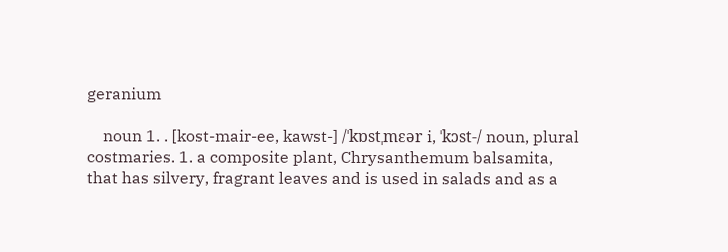geranium

    noun 1. . [kost-mair-ee, kawst-] /ˈkɒstˌmɛər i, ˈkɔst-/ noun, plural costmaries. 1. a composite plant, Chrysanthemum balsamita, that has silvery, fragrant leaves and is used in salads and as a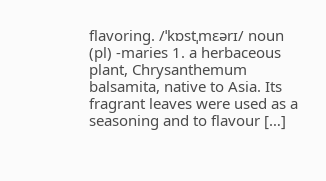flavoring. /ˈkɒstˌmɛərɪ/ noun (pl) -maries 1. a herbaceous plant, Chrysanthemum balsamita, native to Asia. Its fragrant leaves were used as a seasoning and to flavour […]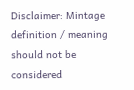Disclaimer: Mintage definition / meaning should not be considered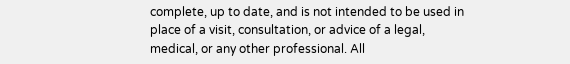complete, up to date, and is not intended to be used in place of a visit, consultation, or advice of a legal, medical, or any other professional. All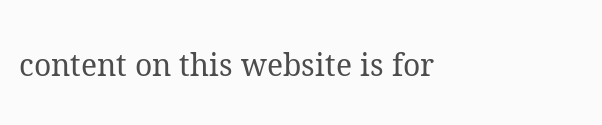content on this website is for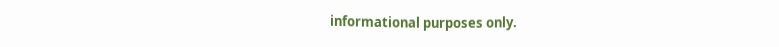informational purposes only.